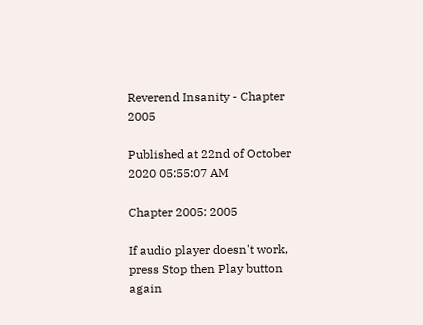Reverend Insanity - Chapter 2005

Published at 22nd of October 2020 05:55:07 AM

Chapter 2005: 2005

If audio player doesn't work, press Stop then Play button again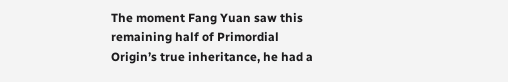The moment Fang Yuan saw this remaining half of Primordial Origin’s true inheritance, he had a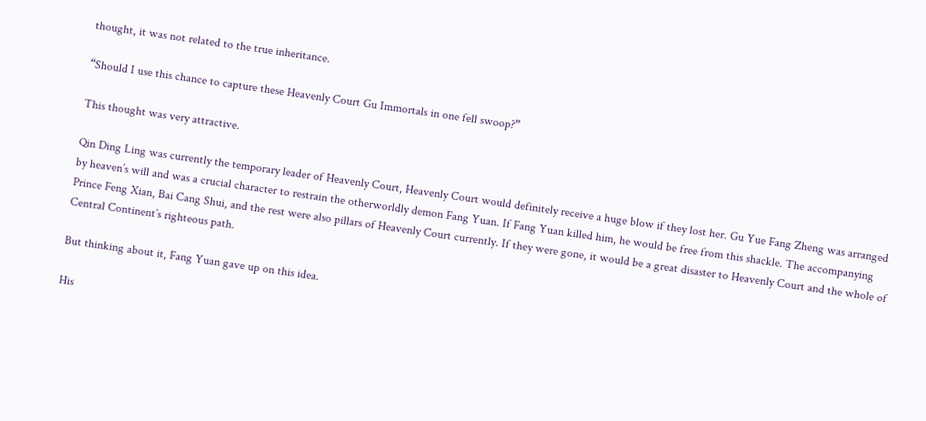thought, it was not related to the true inheritance.

“Should I use this chance to capture these Heavenly Court Gu Immortals in one fell swoop?”

This thought was very attractive.

Qin Ding Ling was currently the temporary leader of Heavenly Court, Heavenly Court would definitely receive a huge blow if they lost her. Gu Yue Fang Zheng was arranged by heaven’s will and was a crucial character to restrain the otherworldly demon Fang Yuan. If Fang Yuan killed him, he would be free from this shackle. The accompanying Prince Feng Xian, Bai Cang Shui, and the rest were also pillars of Heavenly Court currently. If they were gone, it would be a great disaster to Heavenly Court and the whole of Central Continent’s righteous path.

But thinking about it, Fang Yuan gave up on this idea.

His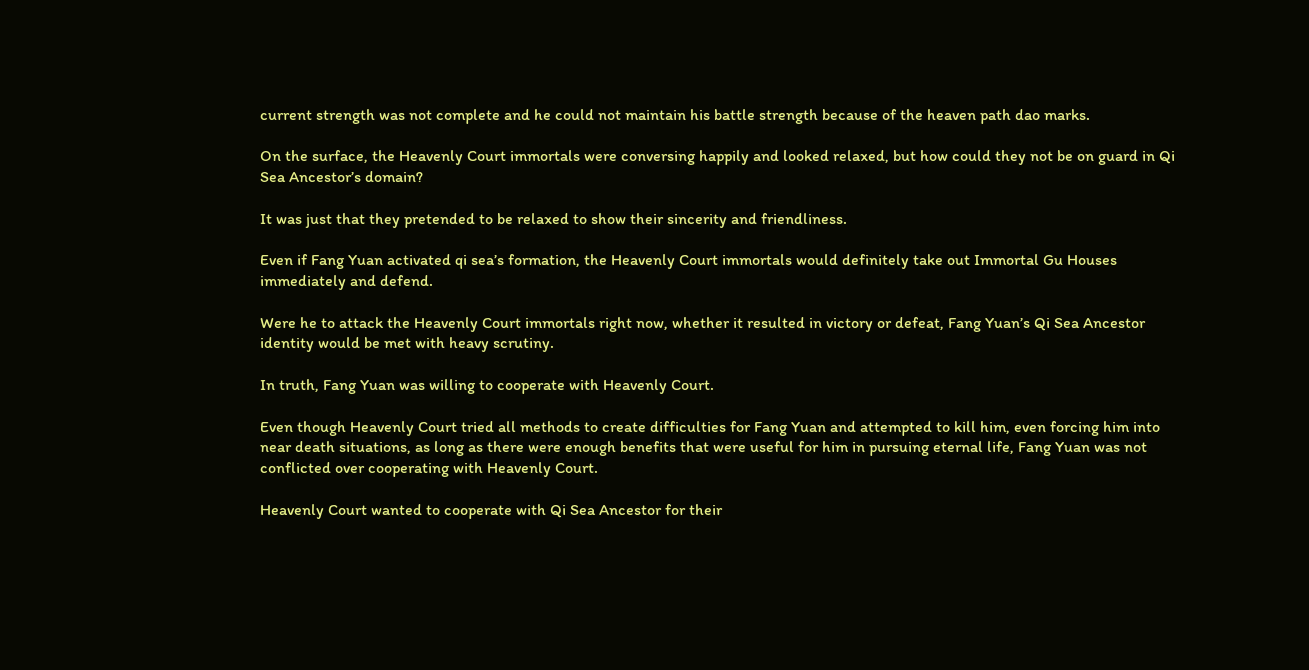current strength was not complete and he could not maintain his battle strength because of the heaven path dao marks.

On the surface, the Heavenly Court immortals were conversing happily and looked relaxed, but how could they not be on guard in Qi Sea Ancestor’s domain?

It was just that they pretended to be relaxed to show their sincerity and friendliness.

Even if Fang Yuan activated qi sea’s formation, the Heavenly Court immortals would definitely take out Immortal Gu Houses immediately and defend.

Were he to attack the Heavenly Court immortals right now, whether it resulted in victory or defeat, Fang Yuan’s Qi Sea Ancestor identity would be met with heavy scrutiny.

In truth, Fang Yuan was willing to cooperate with Heavenly Court.

Even though Heavenly Court tried all methods to create difficulties for Fang Yuan and attempted to kill him, even forcing him into near death situations, as long as there were enough benefits that were useful for him in pursuing eternal life, Fang Yuan was not conflicted over cooperating with Heavenly Court.

Heavenly Court wanted to cooperate with Qi Sea Ancestor for their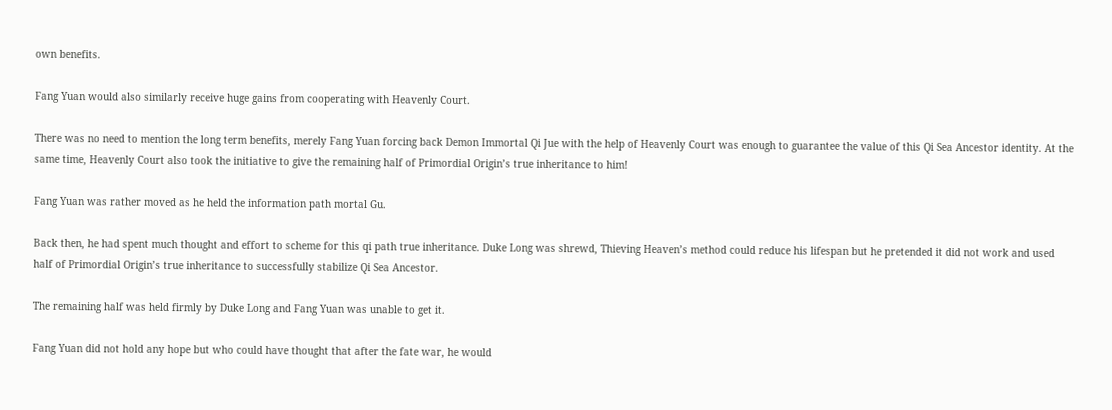own benefits.

Fang Yuan would also similarly receive huge gains from cooperating with Heavenly Court.

There was no need to mention the long term benefits, merely Fang Yuan forcing back Demon Immortal Qi Jue with the help of Heavenly Court was enough to guarantee the value of this Qi Sea Ancestor identity. At the same time, Heavenly Court also took the initiative to give the remaining half of Primordial Origin’s true inheritance to him!

Fang Yuan was rather moved as he held the information path mortal Gu.

Back then, he had spent much thought and effort to scheme for this qi path true inheritance. Duke Long was shrewd, Thieving Heaven’s method could reduce his lifespan but he pretended it did not work and used half of Primordial Origin’s true inheritance to successfully stabilize Qi Sea Ancestor.

The remaining half was held firmly by Duke Long and Fang Yuan was unable to get it.

Fang Yuan did not hold any hope but who could have thought that after the fate war, he would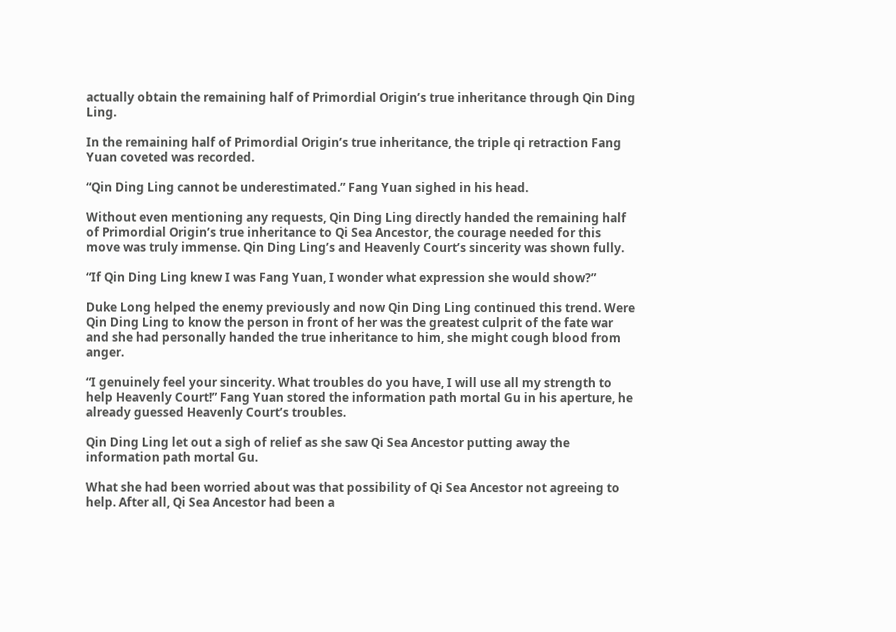actually obtain the remaining half of Primordial Origin’s true inheritance through Qin Ding Ling.

In the remaining half of Primordial Origin’s true inheritance, the triple qi retraction Fang Yuan coveted was recorded.

“Qin Ding Ling cannot be underestimated.” Fang Yuan sighed in his head.

Without even mentioning any requests, Qin Ding Ling directly handed the remaining half of Primordial Origin’s true inheritance to Qi Sea Ancestor, the courage needed for this move was truly immense. Qin Ding Ling’s and Heavenly Court’s sincerity was shown fully.

“If Qin Ding Ling knew I was Fang Yuan, I wonder what expression she would show?”

Duke Long helped the enemy previously and now Qin Ding Ling continued this trend. Were Qin Ding Ling to know the person in front of her was the greatest culprit of the fate war and she had personally handed the true inheritance to him, she might cough blood from anger.

“I genuinely feel your sincerity. What troubles do you have, I will use all my strength to help Heavenly Court!” Fang Yuan stored the information path mortal Gu in his aperture, he already guessed Heavenly Court’s troubles.

Qin Ding Ling let out a sigh of relief as she saw Qi Sea Ancestor putting away the information path mortal Gu.

What she had been worried about was that possibility of Qi Sea Ancestor not agreeing to help. After all, Qi Sea Ancestor had been a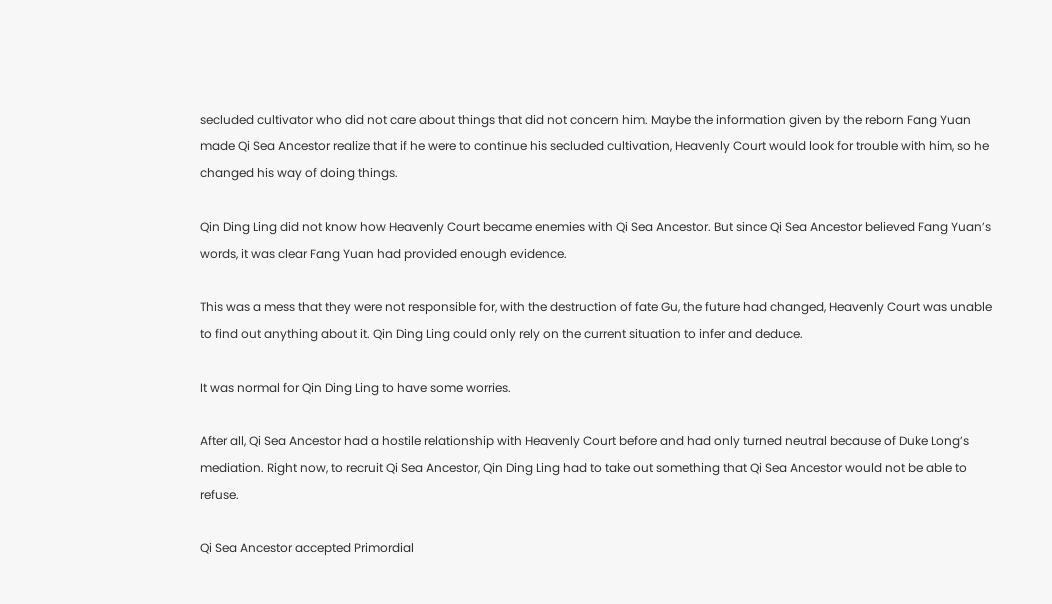secluded cultivator who did not care about things that did not concern him. Maybe the information given by the reborn Fang Yuan made Qi Sea Ancestor realize that if he were to continue his secluded cultivation, Heavenly Court would look for trouble with him, so he changed his way of doing things.

Qin Ding Ling did not know how Heavenly Court became enemies with Qi Sea Ancestor. But since Qi Sea Ancestor believed Fang Yuan’s words, it was clear Fang Yuan had provided enough evidence.

This was a mess that they were not responsible for, with the destruction of fate Gu, the future had changed, Heavenly Court was unable to find out anything about it. Qin Ding Ling could only rely on the current situation to infer and deduce.

It was normal for Qin Ding Ling to have some worries.

After all, Qi Sea Ancestor had a hostile relationship with Heavenly Court before and had only turned neutral because of Duke Long’s mediation. Right now, to recruit Qi Sea Ancestor, Qin Ding Ling had to take out something that Qi Sea Ancestor would not be able to refuse.

Qi Sea Ancestor accepted Primordial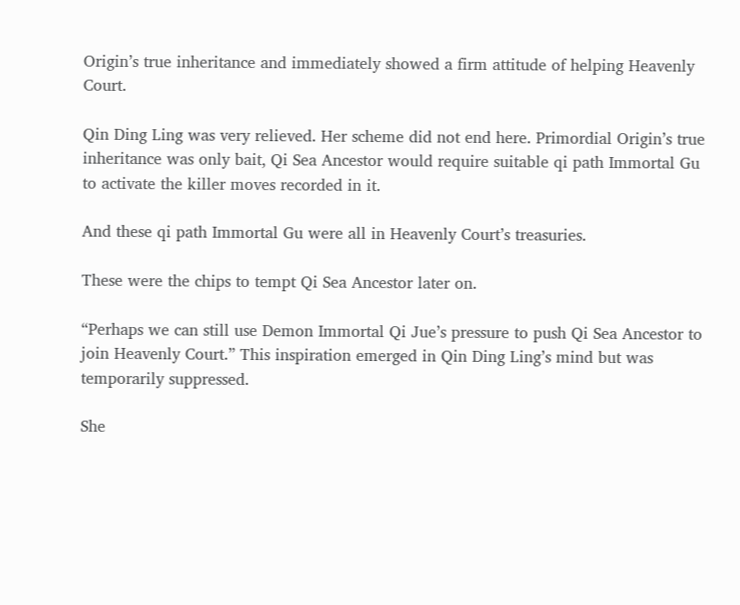Origin’s true inheritance and immediately showed a firm attitude of helping Heavenly Court.

Qin Ding Ling was very relieved. Her scheme did not end here. Primordial Origin’s true inheritance was only bait, Qi Sea Ancestor would require suitable qi path Immortal Gu to activate the killer moves recorded in it.

And these qi path Immortal Gu were all in Heavenly Court’s treasuries.

These were the chips to tempt Qi Sea Ancestor later on.

“Perhaps we can still use Demon Immortal Qi Jue’s pressure to push Qi Sea Ancestor to join Heavenly Court.” This inspiration emerged in Qin Ding Ling’s mind but was temporarily suppressed.

She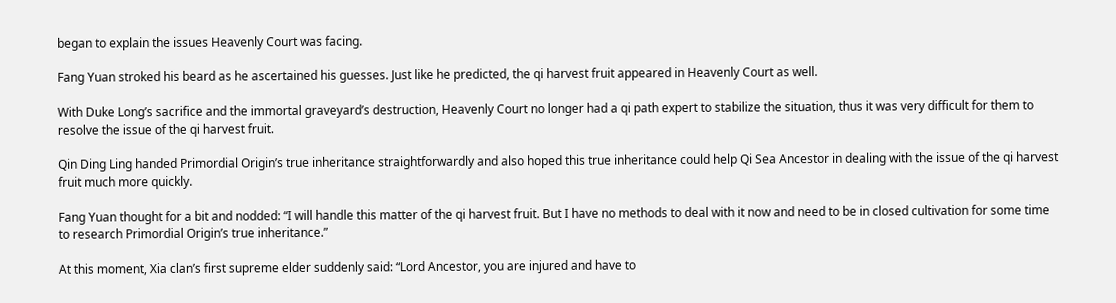began to explain the issues Heavenly Court was facing.

Fang Yuan stroked his beard as he ascertained his guesses. Just like he predicted, the qi harvest fruit appeared in Heavenly Court as well.

With Duke Long’s sacrifice and the immortal graveyard’s destruction, Heavenly Court no longer had a qi path expert to stabilize the situation, thus it was very difficult for them to resolve the issue of the qi harvest fruit.

Qin Ding Ling handed Primordial Origin’s true inheritance straightforwardly and also hoped this true inheritance could help Qi Sea Ancestor in dealing with the issue of the qi harvest fruit much more quickly.

Fang Yuan thought for a bit and nodded: “I will handle this matter of the qi harvest fruit. But I have no methods to deal with it now and need to be in closed cultivation for some time to research Primordial Origin’s true inheritance.”

At this moment, Xia clan’s first supreme elder suddenly said: “Lord Ancestor, you are injured and have to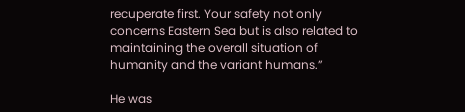recuperate first. Your safety not only concerns Eastern Sea but is also related to maintaining the overall situation of humanity and the variant humans.”

He was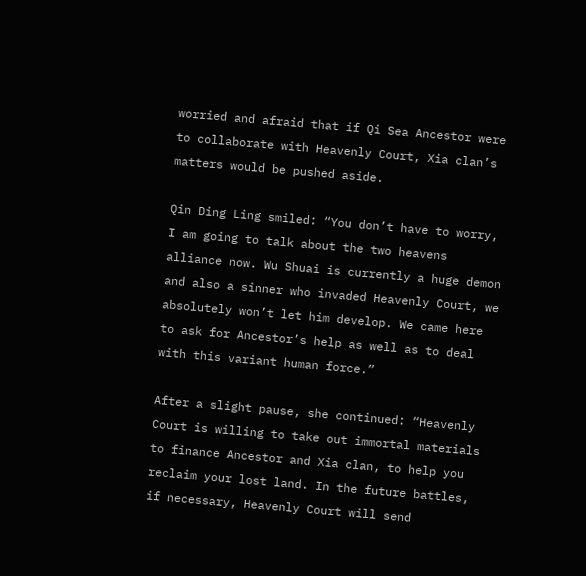worried and afraid that if Qi Sea Ancestor were to collaborate with Heavenly Court, Xia clan’s matters would be pushed aside.

Qin Ding Ling smiled: “You don’t have to worry, I am going to talk about the two heavens alliance now. Wu Shuai is currently a huge demon and also a sinner who invaded Heavenly Court, we absolutely won’t let him develop. We came here to ask for Ancestor’s help as well as to deal with this variant human force.”

After a slight pause, she continued: “Heavenly Court is willing to take out immortal materials to finance Ancestor and Xia clan, to help you reclaim your lost land. In the future battles, if necessary, Heavenly Court will send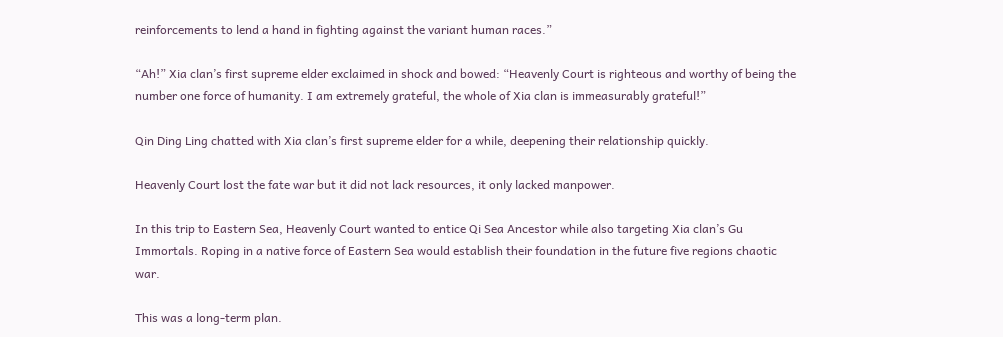reinforcements to lend a hand in fighting against the variant human races.”

“Ah!” Xia clan’s first supreme elder exclaimed in shock and bowed: “Heavenly Court is righteous and worthy of being the number one force of humanity. I am extremely grateful, the whole of Xia clan is immeasurably grateful!”

Qin Ding Ling chatted with Xia clan’s first supreme elder for a while, deepening their relationship quickly.

Heavenly Court lost the fate war but it did not lack resources, it only lacked manpower.

In this trip to Eastern Sea, Heavenly Court wanted to entice Qi Sea Ancestor while also targeting Xia clan’s Gu Immortals. Roping in a native force of Eastern Sea would establish their foundation in the future five regions chaotic war.

This was a long-term plan.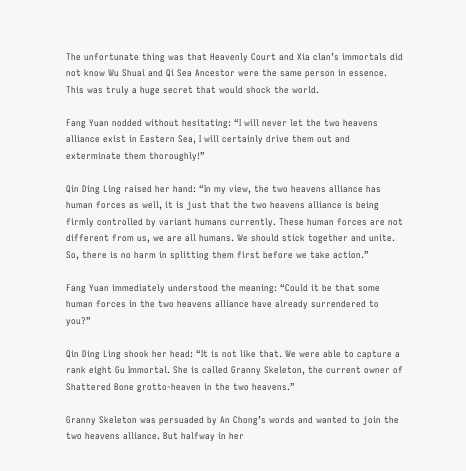The unfortunate thing was that Heavenly Court and Xia clan’s immortals did not know Wu Shuai and Qi Sea Ancestor were the same person in essence. This was truly a huge secret that would shock the world.

Fang Yuan nodded without hesitating: “I will never let the two heavens alliance exist in Eastern Sea, I will certainly drive them out and exterminate them thoroughly!”

Qin Ding Ling raised her hand: “In my view, the two heavens alliance has human forces as well, it is just that the two heavens alliance is being firmly controlled by variant humans currently. These human forces are not different from us, we are all humans. We should stick together and unite. So, there is no harm in splitting them first before we take action.”

Fang Yuan immediately understood the meaning: “Could it be that some human forces in the two heavens alliance have already surrendered to you?”

Qin Ding Ling shook her head: “It is not like that. We were able to capture a rank eight Gu Immortal. She is called Granny Skeleton, the current owner of Shattered Bone grotto-heaven in the two heavens.”

Granny Skeleton was persuaded by An Chong’s words and wanted to join the two heavens alliance. But halfway in her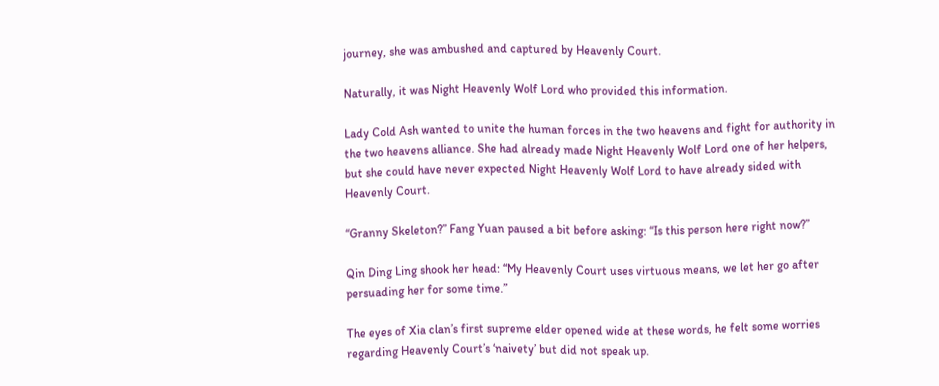journey, she was ambushed and captured by Heavenly Court.

Naturally, it was Night Heavenly Wolf Lord who provided this information.

Lady Cold Ash wanted to unite the human forces in the two heavens and fight for authority in the two heavens alliance. She had already made Night Heavenly Wolf Lord one of her helpers, but she could have never expected Night Heavenly Wolf Lord to have already sided with Heavenly Court.

“Granny Skeleton?” Fang Yuan paused a bit before asking: “Is this person here right now?”

Qin Ding Ling shook her head: “My Heavenly Court uses virtuous means, we let her go after persuading her for some time.”

The eyes of Xia clan’s first supreme elder opened wide at these words, he felt some worries regarding Heavenly Court’s ‘naivety’ but did not speak up.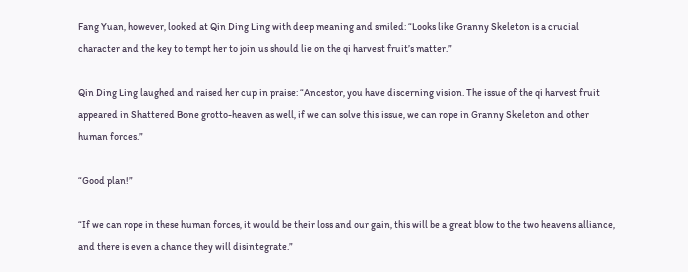Fang Yuan, however, looked at Qin Ding Ling with deep meaning and smiled: “Looks like Granny Skeleton is a crucial character and the key to tempt her to join us should lie on the qi harvest fruit’s matter.”

Qin Ding Ling laughed and raised her cup in praise: “Ancestor, you have discerning vision. The issue of the qi harvest fruit appeared in Shattered Bone grotto-heaven as well, if we can solve this issue, we can rope in Granny Skeleton and other human forces.”

“Good plan!”

“If we can rope in these human forces, it would be their loss and our gain, this will be a great blow to the two heavens alliance, and there is even a chance they will disintegrate.”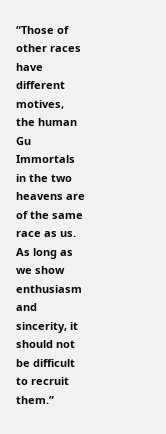“Those of other races have different motives, the human Gu Immortals in the two heavens are of the same race as us. As long as we show enthusiasm and sincerity, it should not be difficult to recruit them.”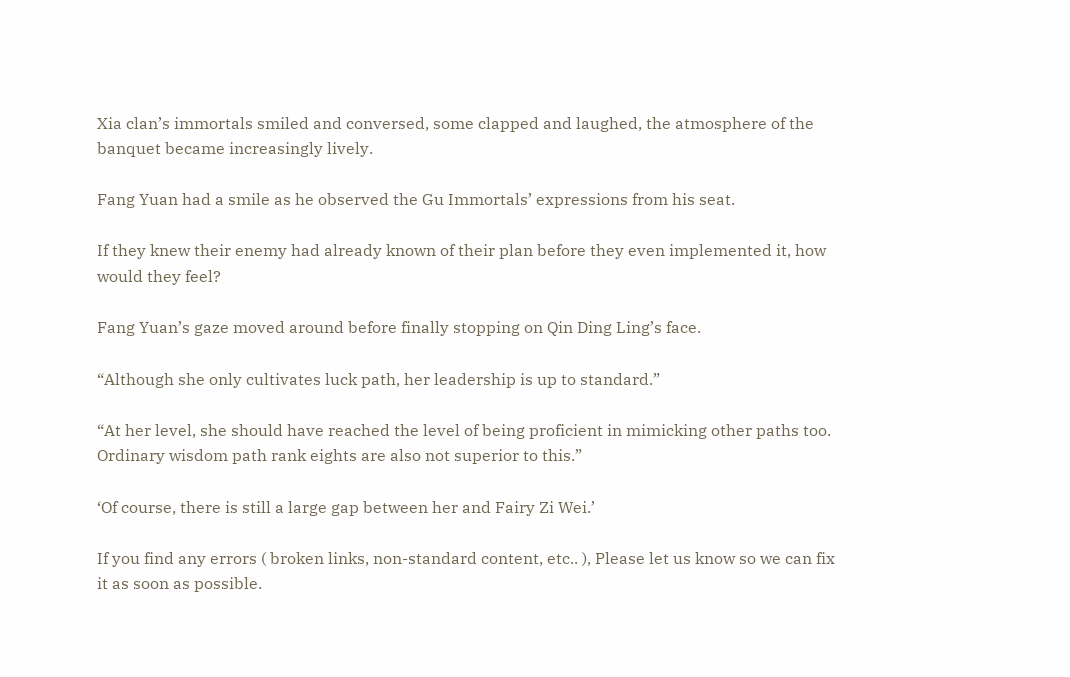Xia clan’s immortals smiled and conversed, some clapped and laughed, the atmosphere of the banquet became increasingly lively.

Fang Yuan had a smile as he observed the Gu Immortals’ expressions from his seat.

If they knew their enemy had already known of their plan before they even implemented it, how would they feel?

Fang Yuan’s gaze moved around before finally stopping on Qin Ding Ling’s face.

“Although she only cultivates luck path, her leadership is up to standard.”

“At her level, she should have reached the level of being proficient in mimicking other paths too. Ordinary wisdom path rank eights are also not superior to this.”

‘Of course, there is still a large gap between her and Fairy Zi Wei.’

If you find any errors ( broken links, non-standard content, etc.. ), Please let us know so we can fix it as soon as possible.